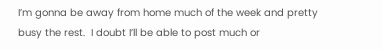I’m gonna be away from home much of the week and pretty busy the rest.  I doubt I’ll be able to post much or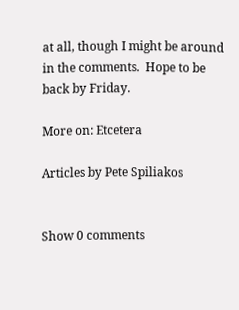at all, though I might be around in the comments.  Hope to be back by Friday.

More on: Etcetera

Articles by Pete Spiliakos


Show 0 comments